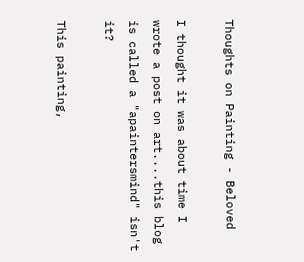Thoughts on Painting - Beloved

I thought it was about time I wrote a post on art....this blog is called a "apaintersmind" isn't it?

This painting,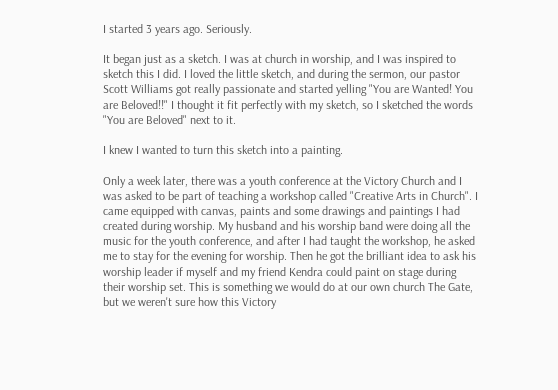I started 3 years ago. Seriously.

It began just as a sketch. I was at church in worship, and I was inspired to sketch this I did. I loved the little sketch, and during the sermon, our pastor Scott Williams got really passionate and started yelling "You are Wanted! You are Beloved!!" I thought it fit perfectly with my sketch, so I sketched the words "You are Beloved" next to it.

I knew I wanted to turn this sketch into a painting.

Only a week later, there was a youth conference at the Victory Church and I was asked to be part of teaching a workshop called "Creative Arts in Church". I came equipped with canvas, paints and some drawings and paintings I had created during worship. My husband and his worship band were doing all the music for the youth conference, and after I had taught the workshop, he asked me to stay for the evening for worship. Then he got the brilliant idea to ask his worship leader if myself and my friend Kendra could paint on stage during their worship set. This is something we would do at our own church The Gate, but we weren't sure how this Victory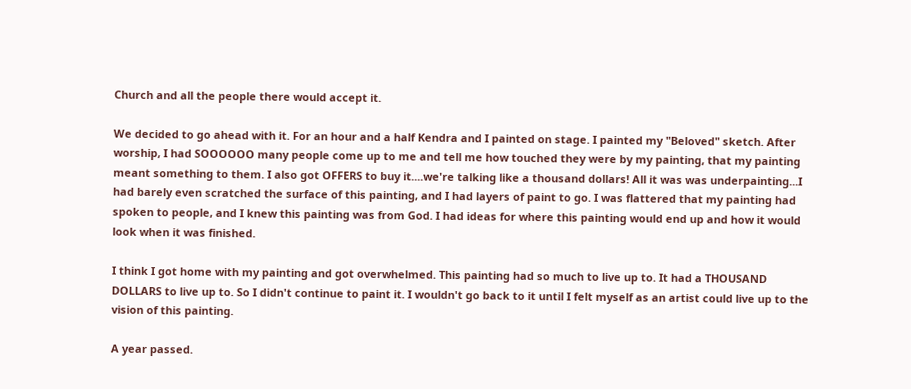Church and all the people there would accept it.

We decided to go ahead with it. For an hour and a half Kendra and I painted on stage. I painted my "Beloved" sketch. After worship, I had SOOOOOO many people come up to me and tell me how touched they were by my painting, that my painting meant something to them. I also got OFFERS to buy it....we're talking like a thousand dollars! All it was was underpainting...I had barely even scratched the surface of this painting, and I had layers of paint to go. I was flattered that my painting had spoken to people, and I knew this painting was from God. I had ideas for where this painting would end up and how it would look when it was finished.

I think I got home with my painting and got overwhelmed. This painting had so much to live up to. It had a THOUSAND DOLLARS to live up to. So I didn't continue to paint it. I wouldn't go back to it until I felt myself as an artist could live up to the vision of this painting.

A year passed.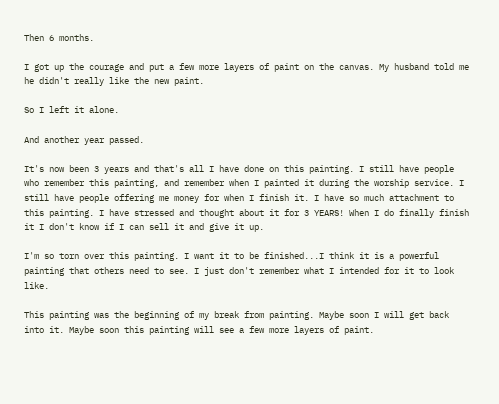Then 6 months.

I got up the courage and put a few more layers of paint on the canvas. My husband told me he didn't really like the new paint.

So I left it alone.

And another year passed.

It's now been 3 years and that's all I have done on this painting. I still have people who remember this painting, and remember when I painted it during the worship service. I still have people offering me money for when I finish it. I have so much attachment to this painting. I have stressed and thought about it for 3 YEARS! When I do finally finish it I don't know if I can sell it and give it up.

I'm so torn over this painting. I want it to be finished...I think it is a powerful painting that others need to see. I just don't remember what I intended for it to look like.

This painting was the beginning of my break from painting. Maybe soon I will get back into it. Maybe soon this painting will see a few more layers of paint.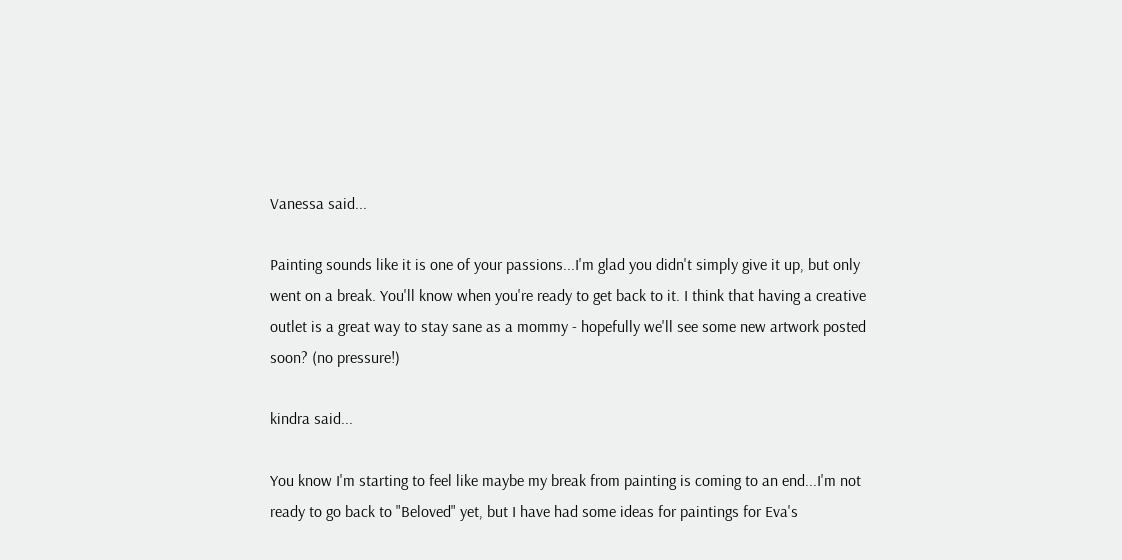Vanessa said...

Painting sounds like it is one of your passions...I'm glad you didn't simply give it up, but only went on a break. You'll know when you're ready to get back to it. I think that having a creative outlet is a great way to stay sane as a mommy - hopefully we'll see some new artwork posted soon? (no pressure!)

kindra said...

You know I'm starting to feel like maybe my break from painting is coming to an end...I'm not ready to go back to "Beloved" yet, but I have had some ideas for paintings for Eva's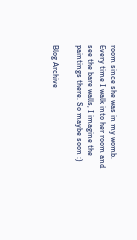room since she was in my womb. Every time I walk into her room and see the bare walls, I imagine the paintings there. So maybe soon :)

Blog Archive